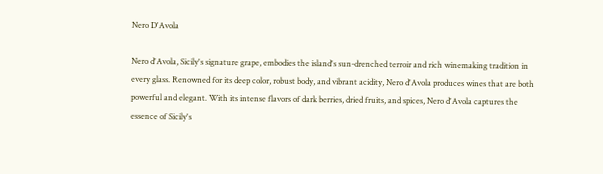Nero D'Avola

Nero d'Avola, Sicily's signature grape, embodies the island's sun-drenched terroir and rich winemaking tradition in every glass. Renowned for its deep color, robust body, and vibrant acidity, Nero d'Avola produces wines that are both powerful and elegant. With its intense flavors of dark berries, dried fruits, and spices, Nero d'Avola captures the essence of Sicily's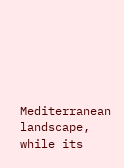Mediterranean landscape, while its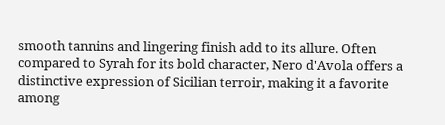smooth tannins and lingering finish add to its allure. Often compared to Syrah for its bold character, Nero d'Avola offers a distinctive expression of Sicilian terroir, making it a favorite among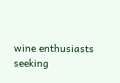wine enthusiasts seeking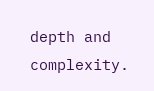depth and complexity.